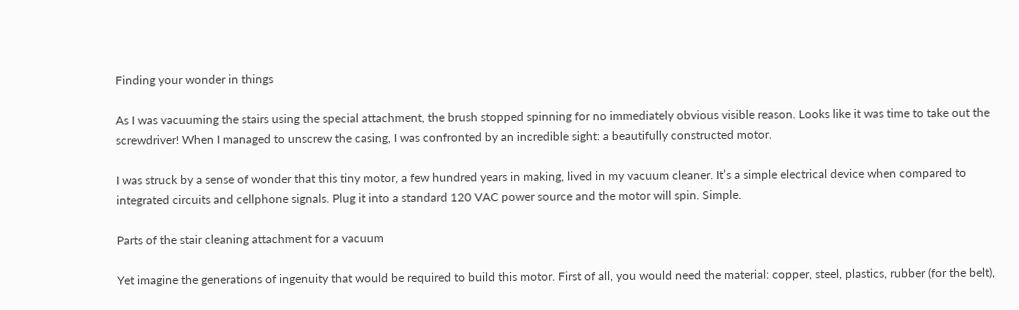Finding your wonder in things

As I was vacuuming the stairs using the special attachment, the brush stopped spinning for no immediately obvious visible reason. Looks like it was time to take out the screwdriver! When I managed to unscrew the casing, I was confronted by an incredible sight: a beautifully constructed motor.

I was struck by a sense of wonder that this tiny motor, a few hundred years in making, lived in my vacuum cleaner. It’s a simple electrical device when compared to integrated circuits and cellphone signals. Plug it into a standard 120 VAC power source and the motor will spin. Simple.

Parts of the stair cleaning attachment for a vacuum

Yet imagine the generations of ingenuity that would be required to build this motor. First of all, you would need the material: copper, steel, plastics, rubber (for the belt),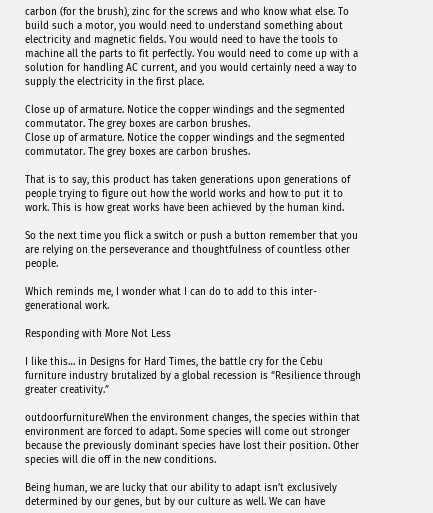carbon (for the brush), zinc for the screws and who know what else. To build such a motor, you would need to understand something about electricity and magnetic fields. You would need to have the tools to machine all the parts to fit perfectly. You would need to come up with a solution for handling AC current, and you would certainly need a way to supply the electricity in the first place.

Close up of armature. Notice the copper windings and the segmented commutator. The grey boxes are carbon brushes.
Close up of armature. Notice the copper windings and the segmented commutator. The grey boxes are carbon brushes.

That is to say, this product has taken generations upon generations of people trying to figure out how the world works and how to put it to work. This is how great works have been achieved by the human kind.

So the next time you flick a switch or push a button remember that you are relying on the perseverance and thoughtfulness of countless other people.

Which reminds me, I wonder what I can do to add to this inter-generational work.

Responding with More Not Less

I like this… in Designs for Hard Times, the battle cry for the Cebu furniture industry brutalized by a global recession is “Resilience through greater creativity.”

outdoorfurnitureWhen the environment changes, the species within that environment are forced to adapt. Some species will come out stronger because the previously dominant species have lost their position. Other species will die off in the new conditions.

Being human, we are lucky that our ability to adapt isn’t exclusively determined by our genes, but by our culture as well. We can have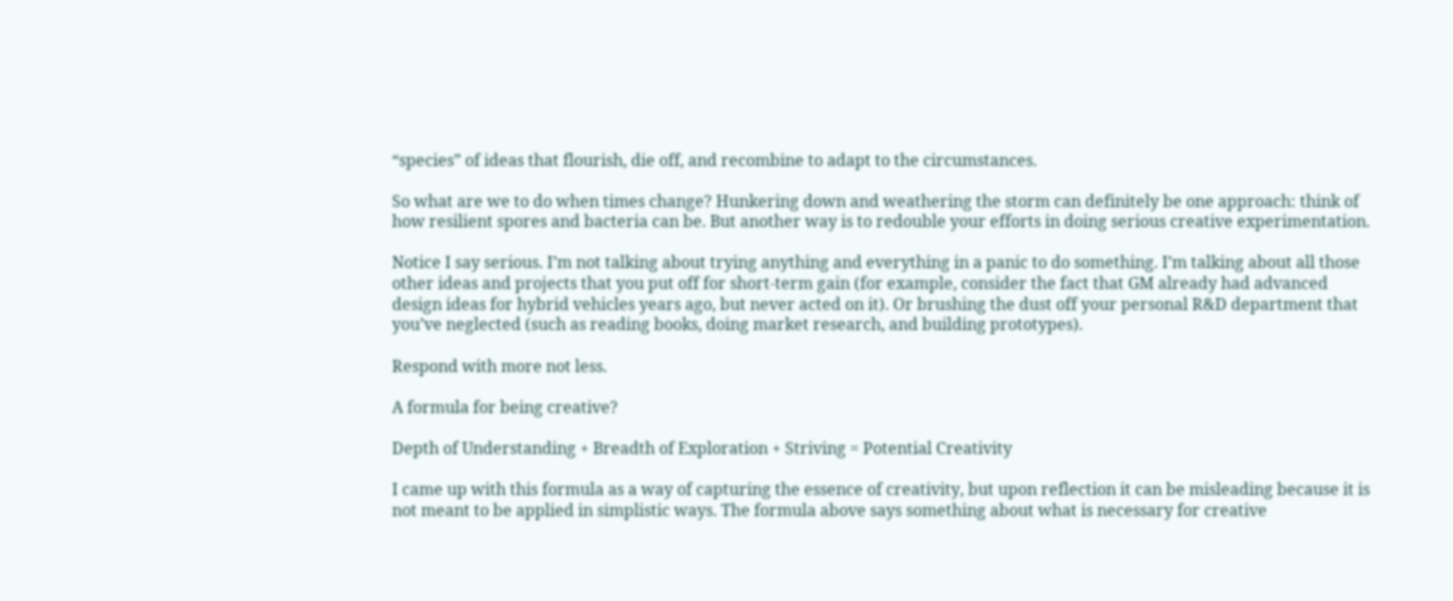“species” of ideas that flourish, die off, and recombine to adapt to the circumstances.

So what are we to do when times change? Hunkering down and weathering the storm can definitely be one approach: think of how resilient spores and bacteria can be. But another way is to redouble your efforts in doing serious creative experimentation.

Notice I say serious. I’m not talking about trying anything and everything in a panic to do something. I’m talking about all those other ideas and projects that you put off for short-term gain (for example, consider the fact that GM already had advanced design ideas for hybrid vehicles years ago, but never acted on it). Or brushing the dust off your personal R&D department that you’ve neglected (such as reading books, doing market research, and building prototypes).

Respond with more not less.

A formula for being creative?

Depth of Understanding + Breadth of Exploration + Striving = Potential Creativity

I came up with this formula as a way of capturing the essence of creativity, but upon reflection it can be misleading because it is not meant to be applied in simplistic ways. The formula above says something about what is necessary for creative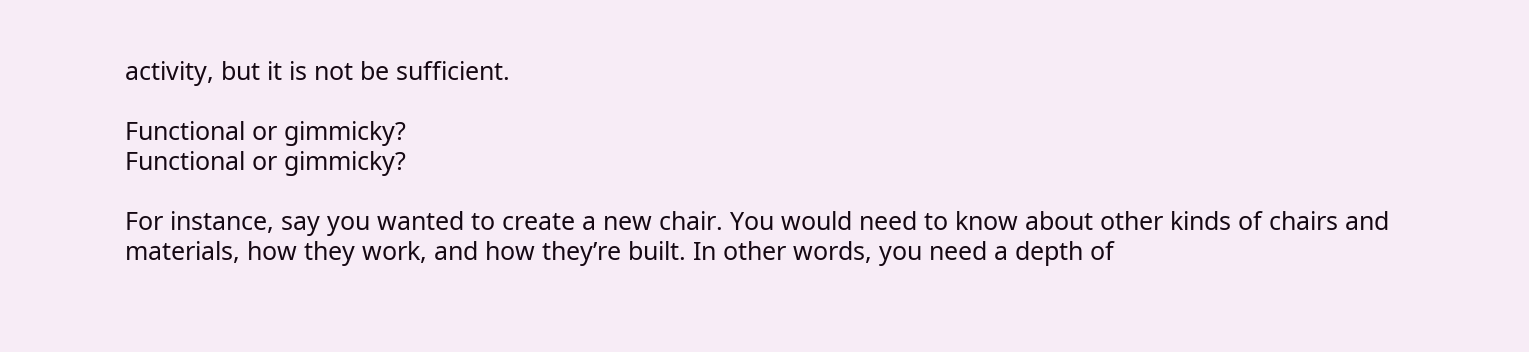activity, but it is not be sufficient.

Functional or gimmicky?
Functional or gimmicky?

For instance, say you wanted to create a new chair. You would need to know about other kinds of chairs and materials, how they work, and how they’re built. In other words, you need a depth of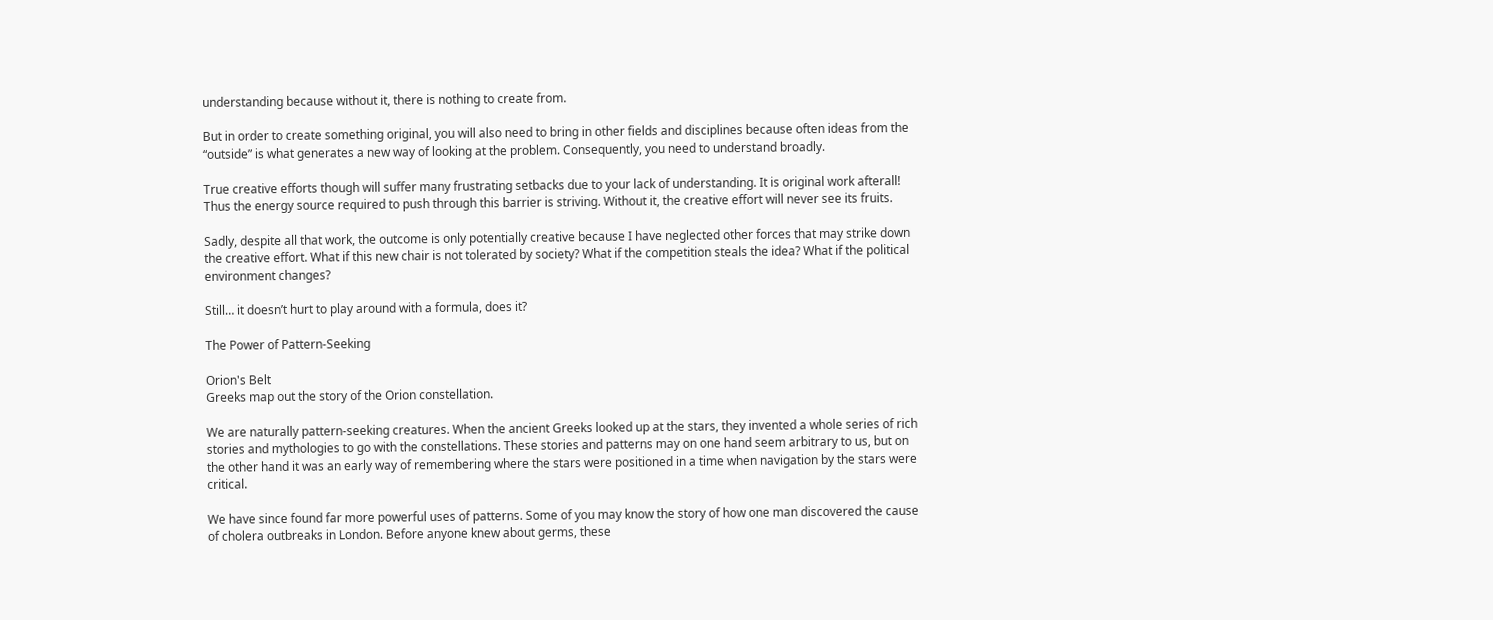understanding because without it, there is nothing to create from.

But in order to create something original, you will also need to bring in other fields and disciplines because often ideas from the “outside” is what generates a new way of looking at the problem. Consequently, you need to understand broadly.

True creative efforts though will suffer many frustrating setbacks due to your lack of understanding. It is original work afterall! Thus the energy source required to push through this barrier is striving. Without it, the creative effort will never see its fruits.

Sadly, despite all that work, the outcome is only potentially creative because I have neglected other forces that may strike down the creative effort. What if this new chair is not tolerated by society? What if the competition steals the idea? What if the political environment changes?

Still… it doesn’t hurt to play around with a formula, does it?

The Power of Pattern-Seeking

Orion's Belt
Greeks map out the story of the Orion constellation.

We are naturally pattern-seeking creatures. When the ancient Greeks looked up at the stars, they invented a whole series of rich stories and mythologies to go with the constellations. These stories and patterns may on one hand seem arbitrary to us, but on the other hand it was an early way of remembering where the stars were positioned in a time when navigation by the stars were critical.

We have since found far more powerful uses of patterns. Some of you may know the story of how one man discovered the cause of cholera outbreaks in London. Before anyone knew about germs, these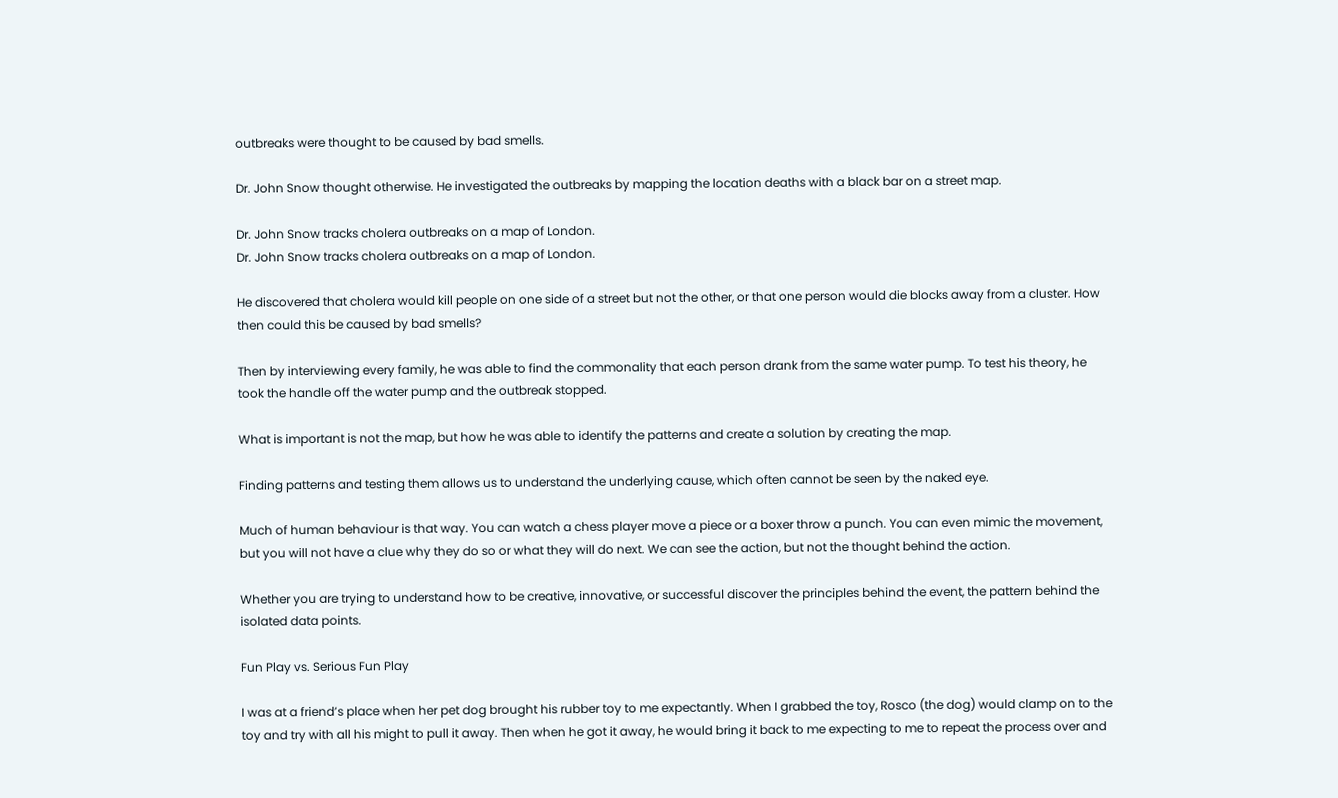outbreaks were thought to be caused by bad smells.

Dr. John Snow thought otherwise. He investigated the outbreaks by mapping the location deaths with a black bar on a street map.

Dr. John Snow tracks cholera outbreaks on a map of London.
Dr. John Snow tracks cholera outbreaks on a map of London.

He discovered that cholera would kill people on one side of a street but not the other, or that one person would die blocks away from a cluster. How then could this be caused by bad smells?

Then by interviewing every family, he was able to find the commonality that each person drank from the same water pump. To test his theory, he took the handle off the water pump and the outbreak stopped.

What is important is not the map, but how he was able to identify the patterns and create a solution by creating the map.

Finding patterns and testing them allows us to understand the underlying cause, which often cannot be seen by the naked eye.

Much of human behaviour is that way. You can watch a chess player move a piece or a boxer throw a punch. You can even mimic the movement, but you will not have a clue why they do so or what they will do next. We can see the action, but not the thought behind the action.

Whether you are trying to understand how to be creative, innovative, or successful discover the principles behind the event, the pattern behind the isolated data points.

Fun Play vs. Serious Fun Play

I was at a friend’s place when her pet dog brought his rubber toy to me expectantly. When I grabbed the toy, Rosco (the dog) would clamp on to the toy and try with all his might to pull it away. Then when he got it away, he would bring it back to me expecting to me to repeat the process over and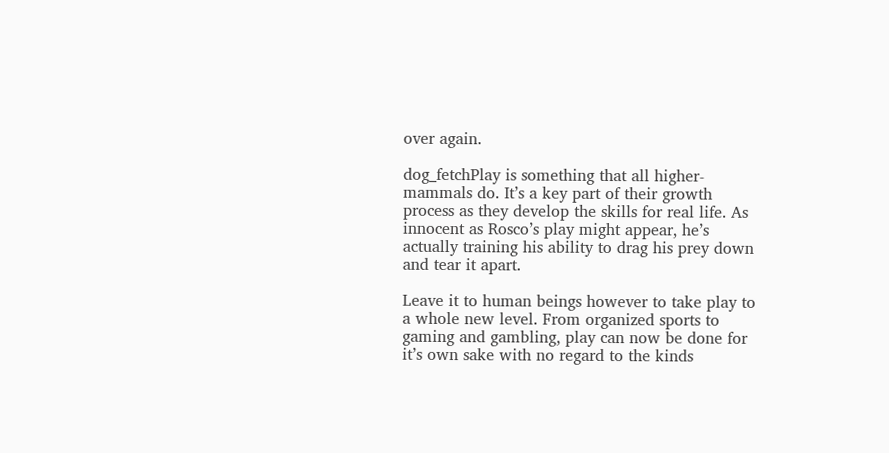over again.

dog_fetchPlay is something that all higher-mammals do. It’s a key part of their growth process as they develop the skills for real life. As innocent as Rosco’s play might appear, he’s actually training his ability to drag his prey down and tear it apart.

Leave it to human beings however to take play to a whole new level. From organized sports to gaming and gambling, play can now be done for it’s own sake with no regard to the kinds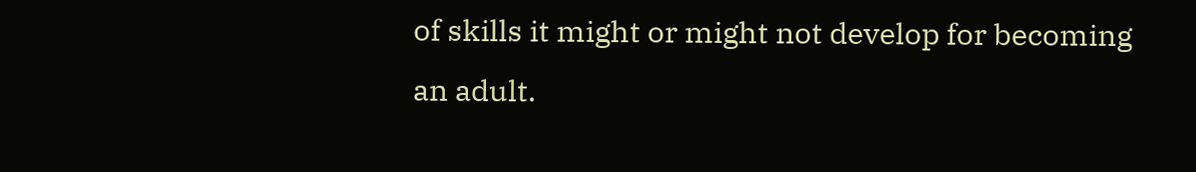of skills it might or might not develop for becoming an adult.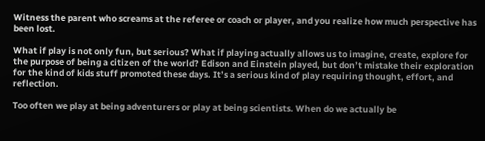Witness the parent who screams at the referee or coach or player, and you realize how much perspective has been lost.

What if play is not only fun, but serious? What if playing actually allows us to imagine, create, explore for the purpose of being a citizen of the world? Edison and Einstein played, but don’t mistake their exploration for the kind of kids stuff promoted these days. It’s a serious kind of play requiring thought, effort, and reflection.

Too often we play at being adventurers or play at being scientists. When do we actually be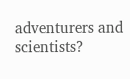adventurers and scientists?